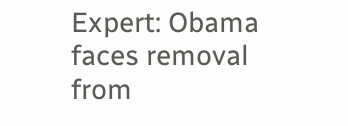Expert: Obama faces removal from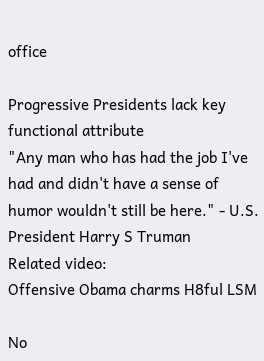office

Progressive Presidents lack key functional attribute
"Any man who has had the job I've had and didn't have a sense of humor wouldn't still be here." - U.S. President Harry S Truman
Related video:
Offensive Obama charms H8ful LSM

No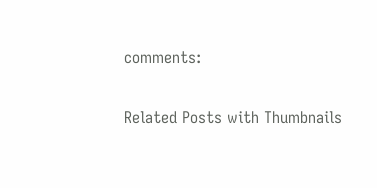comments:

Related Posts with Thumbnails